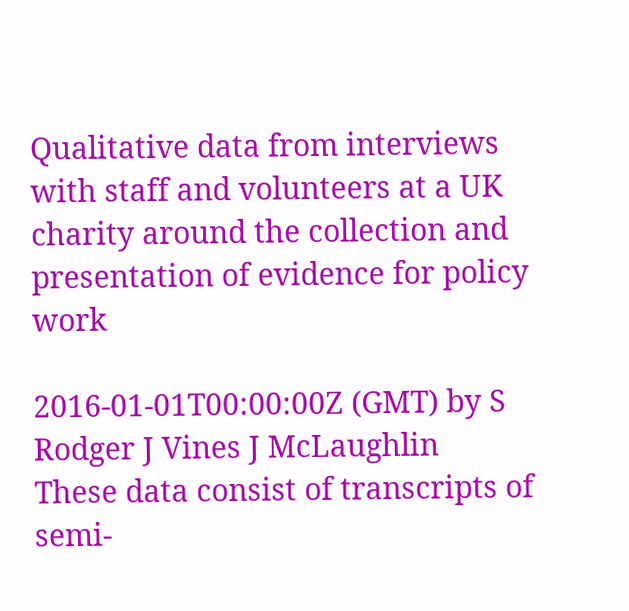Qualitative data from interviews with staff and volunteers at a UK charity around the collection and presentation of evidence for policy work

2016-01-01T00:00:00Z (GMT) by S Rodger J Vines J McLaughlin
These data consist of transcripts of semi-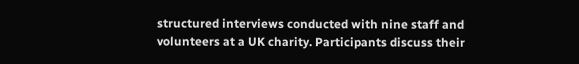structured interviews conducted with nine staff and volunteers at a UK charity. Participants discuss their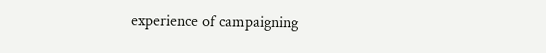experience of campaigning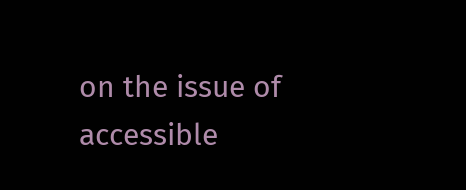on the issue of accessible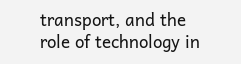transport, and the role of technology in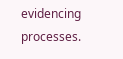evidencing processes.